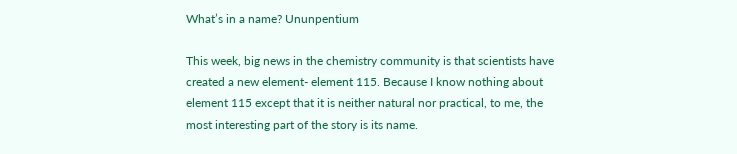What’s in a name? Ununpentium

This week, big news in the chemistry community is that scientists have created a new element- element 115. Because I know nothing about element 115 except that it is neither natural nor practical, to me, the most interesting part of the story is its name.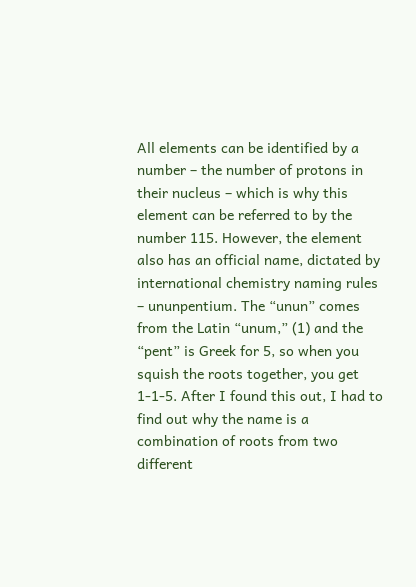All elements can be identified by a number – the number of protons in their nucleus – which is why this element can be referred to by the number 115. However, the element also has an official name, dictated by international chemistry naming rules – ununpentium. The “unun” comes from the Latin “unum,” (1) and the “pent” is Greek for 5, so when you squish the roots together, you get 1-1-5. After I found this out, I had to find out why the name is a combination of roots from two different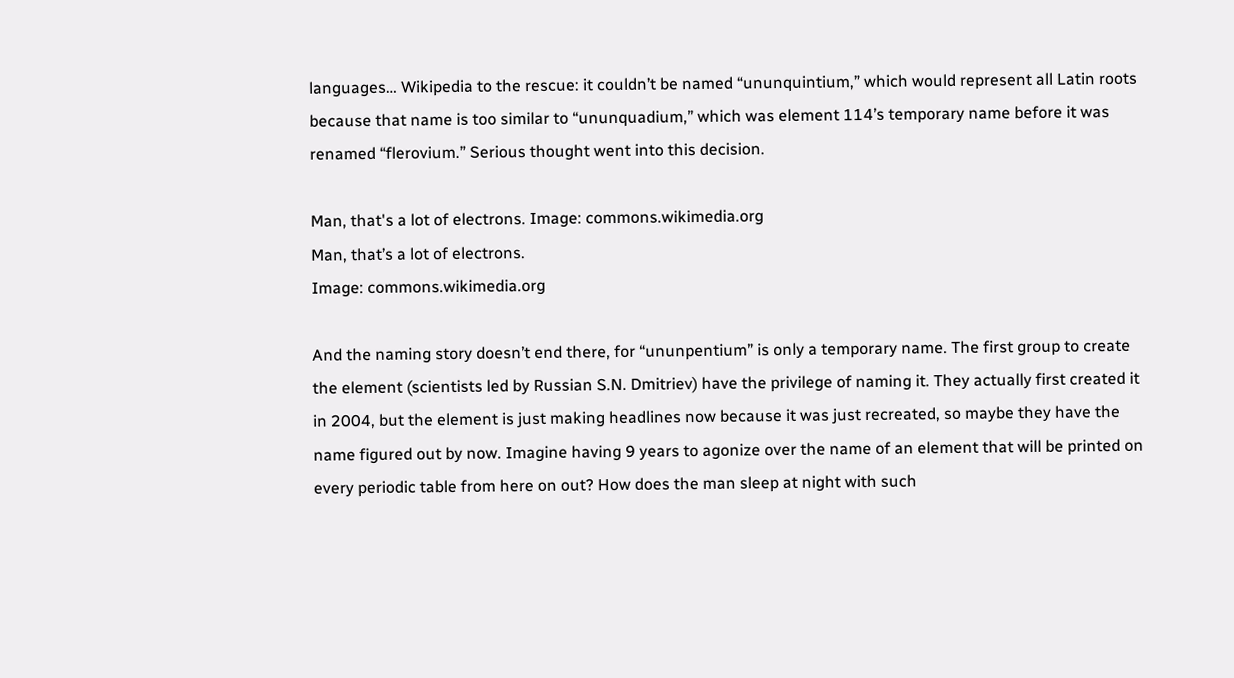languages… Wikipedia to the rescue: it couldn’t be named “ununquintium,” which would represent all Latin roots because that name is too similar to “ununquadium,” which was element 114’s temporary name before it was renamed “flerovium.” Serious thought went into this decision.

Man, that's a lot of electrons. Image: commons.wikimedia.org
Man, that’s a lot of electrons.
Image: commons.wikimedia.org

And the naming story doesn’t end there, for “ununpentium” is only a temporary name. The first group to create the element (scientists led by Russian S.N. Dmitriev) have the privilege of naming it. They actually first created it in 2004, but the element is just making headlines now because it was just recreated, so maybe they have the name figured out by now. Imagine having 9 years to agonize over the name of an element that will be printed on every periodic table from here on out? How does the man sleep at night with such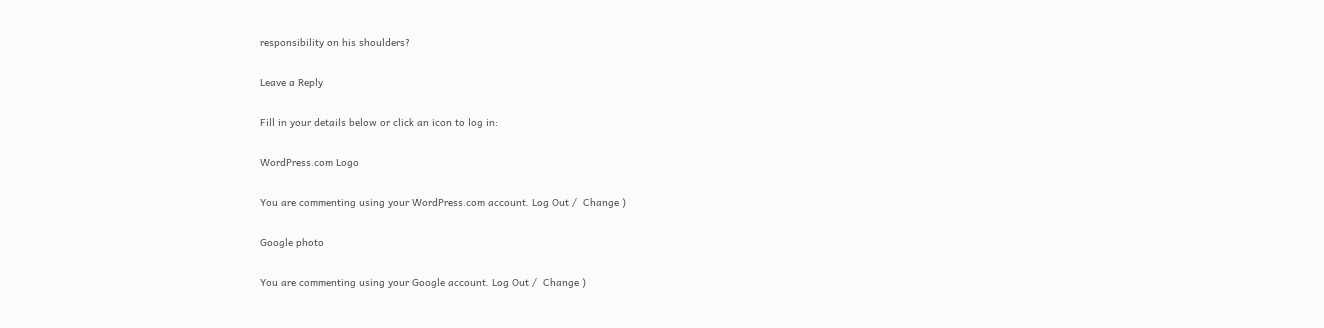responsibility on his shoulders?

Leave a Reply

Fill in your details below or click an icon to log in:

WordPress.com Logo

You are commenting using your WordPress.com account. Log Out /  Change )

Google photo

You are commenting using your Google account. Log Out /  Change )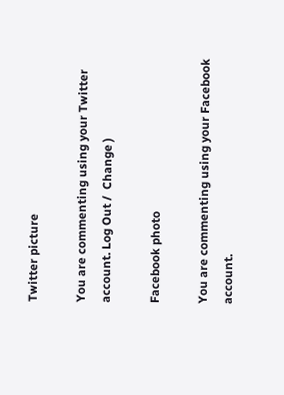Twitter picture

You are commenting using your Twitter account. Log Out /  Change )

Facebook photo

You are commenting using your Facebook account.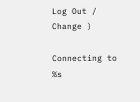Log Out /  Change )

Connecting to %s